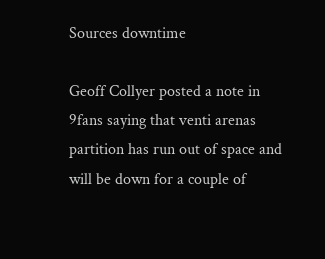Sources downtime

Geoff Collyer posted a note in 9fans saying that venti arenas partition has run out of space and will be down for a couple of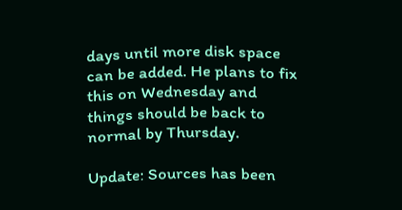days until more disk space can be added. He plans to fix this on Wednesday and things should be back to normal by Thursday.

Update: Sources has been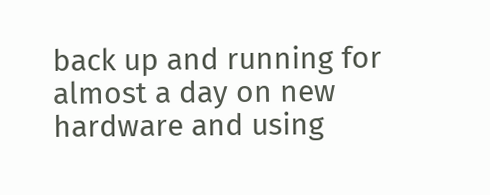back up and running for almost a day on new hardware and using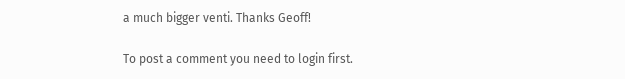a much bigger venti. Thanks Geoff!

To post a comment you need to login first.